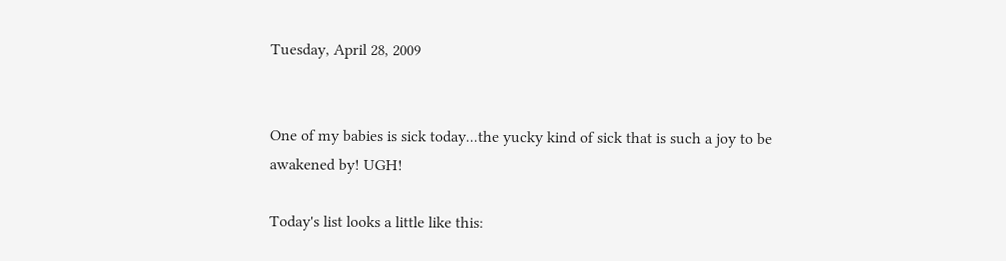Tuesday, April 28, 2009


One of my babies is sick today...the yucky kind of sick that is such a joy to be awakened by! UGH!

Today's list looks a little like this: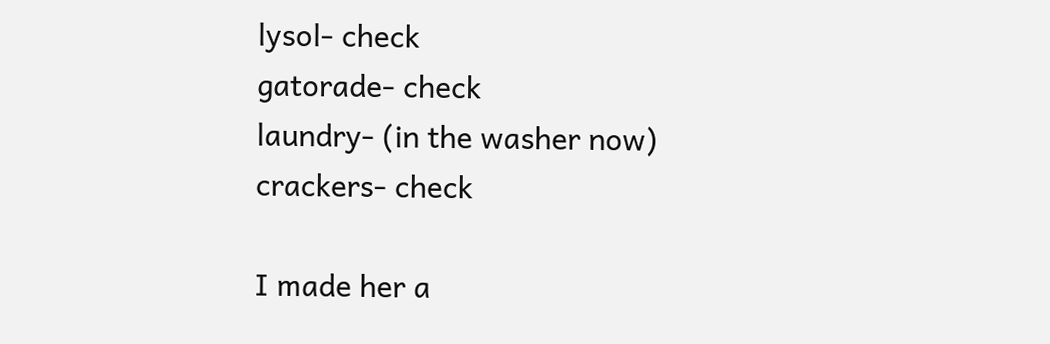lysol- check
gatorade- check
laundry- (in the washer now)
crackers- check

I made her a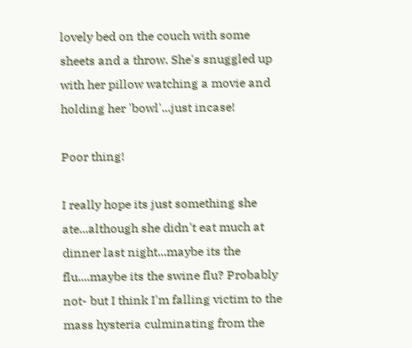lovely bed on the couch with some sheets and a throw. She's snuggled up with her pillow watching a movie and holding her 'bowl'...just incase!

Poor thing!

I really hope its just something she ate...although she didn't eat much at dinner last night...maybe its the flu....maybe its the swine flu? Probably not- but I think I'm falling victim to the mass hysteria culminating from the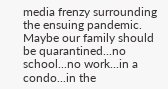media frenzy surrounding the ensuing pandemic. Maybe our family should be quarantined...no school...no work...in a condo...in the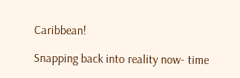Caribbean!

Snapping back into reality now- time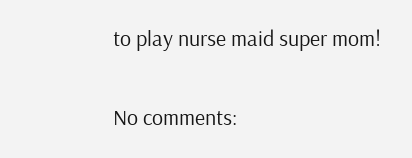to play nurse maid super mom!

No comments: